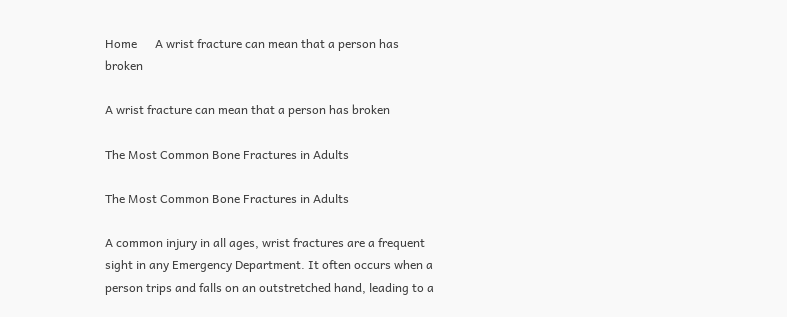Home      A wrist fracture can mean that a person has broken

A wrist fracture can mean that a person has broken

The Most Common Bone Fractures in Adults

The Most Common Bone Fractures in Adults

A common injury in all ages, wrist fractures are a frequent sight in any Emergency Department. It often occurs when a person trips and falls on an outstretched hand, leading to a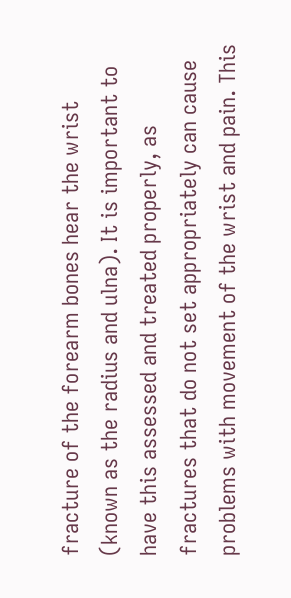fracture of the forearm bones hear the wrist (known as the radius and ulna). It is important to have this assessed and treated properly, as fractures that do not set appropriately can cause problems with movement of the wrist and pain. This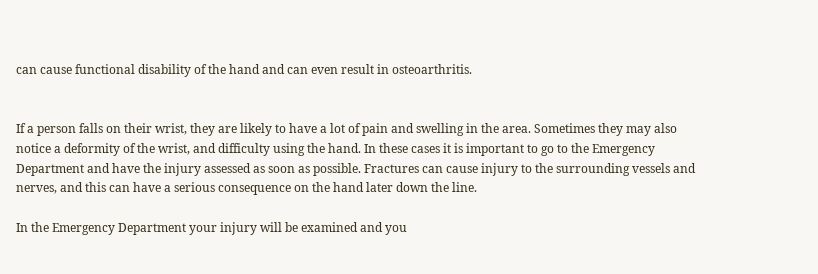can cause functional disability of the hand and can even result in osteoarthritis.


If a person falls on their wrist, they are likely to have a lot of pain and swelling in the area. Sometimes they may also notice a deformity of the wrist, and difficulty using the hand. In these cases it is important to go to the Emergency Department and have the injury assessed as soon as possible. Fractures can cause injury to the surrounding vessels and nerves, and this can have a serious consequence on the hand later down the line.

In the Emergency Department your injury will be examined and you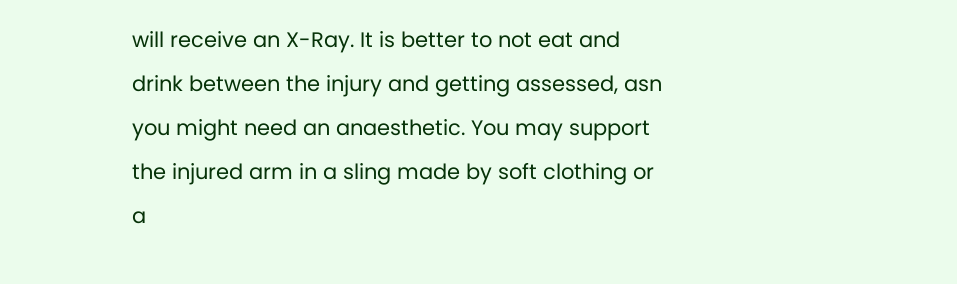will receive an X-Ray. It is better to not eat and drink between the injury and getting assessed, asn you might need an anaesthetic. You may support the injured arm in a sling made by soft clothing or a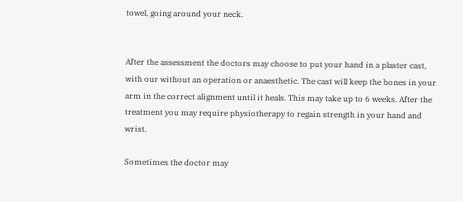towel, going around your neck.


After the assessment the doctors may choose to put your hand in a plaster cast, with our without an operation or anaesthetic. The cast will keep the bones in your arm in the correct alignment until it heals. This may take up to 6 weeks. After the treatment you may require physiotherapy to regain strength in your hand and wrist.

Sometimes the doctor may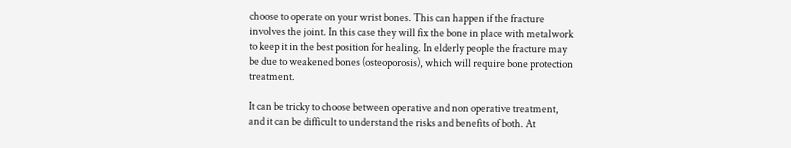choose to operate on your wrist bones. This can happen if the fracture involves the joint. In this case they will fix the bone in place with metalwork to keep it in the best position for healing. In elderly people the fracture may be due to weakened bones (osteoporosis), which will require bone protection treatment.

It can be tricky to choose between operative and non operative treatment, and it can be difficult to understand the risks and benefits of both. At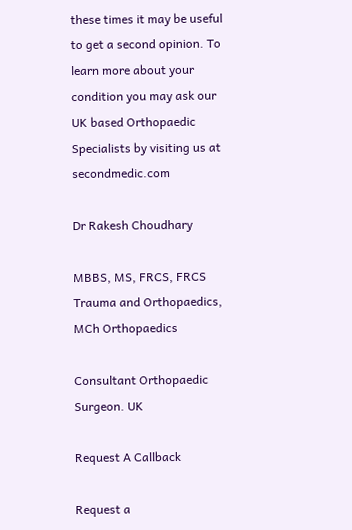these times it may be useful to get a second opinion. To learn more about your condition you may ask our UK based Orthopaedic Specialists by visiting us at secondmedic.com

Dr Rakesh Choudhary

MBBS, MS, FRCS, FRCS Trauma and Orthopaedics, MCh Orthopaedics

Consultant Orthopaedic Surgeon. UK

Request A Callback

Request a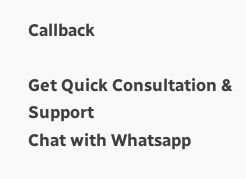Callback

Get Quick Consultation & Support
Chat with Whatsapp